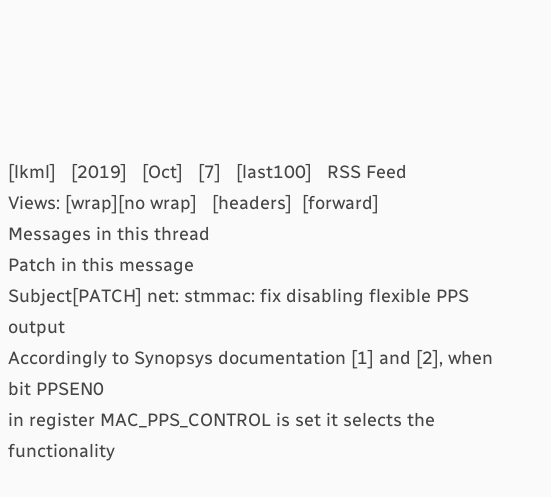[lkml]   [2019]   [Oct]   [7]   [last100]   RSS Feed
Views: [wrap][no wrap]   [headers]  [forward]
Messages in this thread
Patch in this message
Subject[PATCH] net: stmmac: fix disabling flexible PPS output
Accordingly to Synopsys documentation [1] and [2], when bit PPSEN0
in register MAC_PPS_CONTROL is set it selects the functionality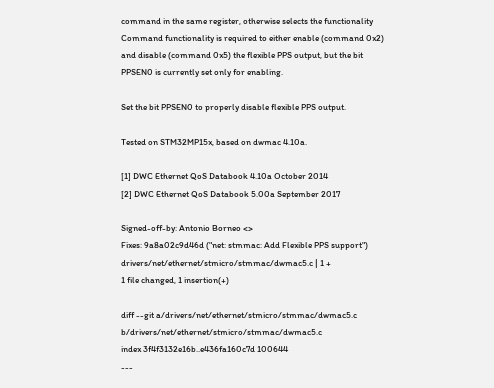command in the same register, otherwise selects the functionality
Command functionality is required to either enable (command 0x2)
and disable (command 0x5) the flexible PPS output, but the bit
PPSEN0 is currently set only for enabling.

Set the bit PPSEN0 to properly disable flexible PPS output.

Tested on STM32MP15x, based on dwmac 4.10a.

[1] DWC Ethernet QoS Databook 4.10a October 2014
[2] DWC Ethernet QoS Databook 5.00a September 2017

Signed-off-by: Antonio Borneo <>
Fixes: 9a8a02c9d46d ("net: stmmac: Add Flexible PPS support")
drivers/net/ethernet/stmicro/stmmac/dwmac5.c | 1 +
1 file changed, 1 insertion(+)

diff --git a/drivers/net/ethernet/stmicro/stmmac/dwmac5.c b/drivers/net/ethernet/stmicro/stmmac/dwmac5.c
index 3f4f3132e16b..e436fa160c7d 100644
---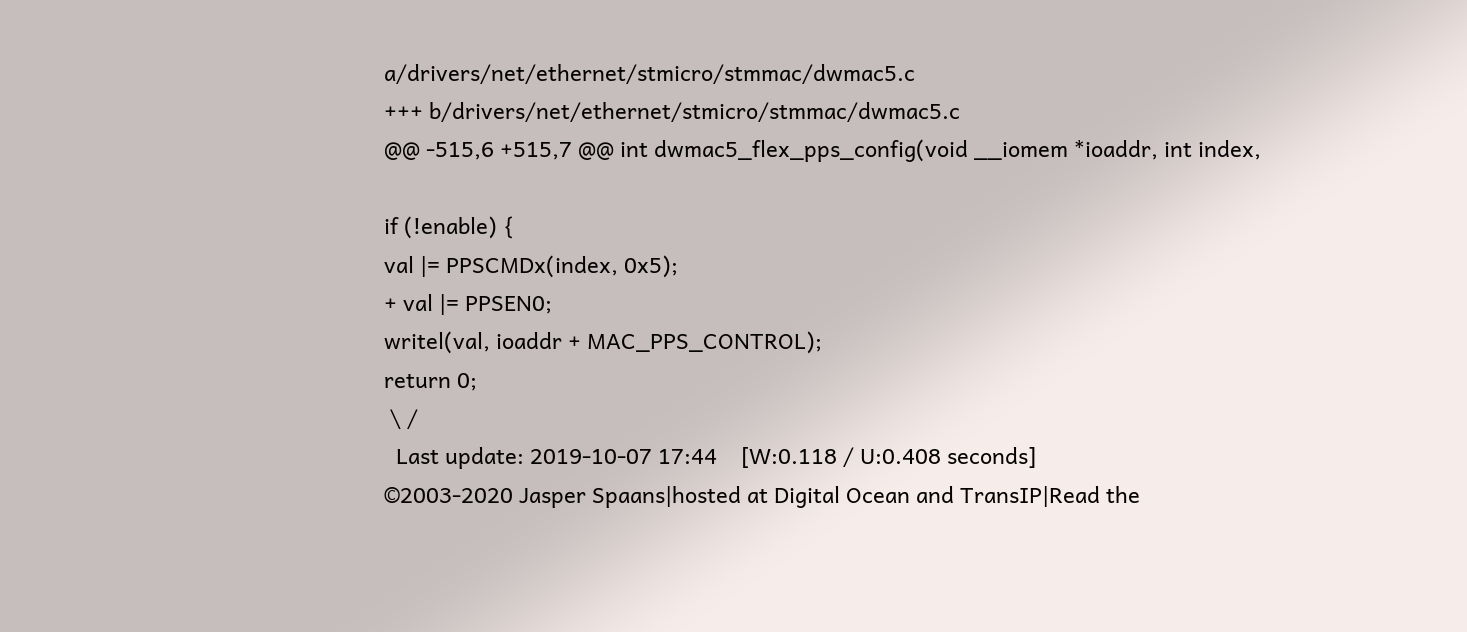a/drivers/net/ethernet/stmicro/stmmac/dwmac5.c
+++ b/drivers/net/ethernet/stmicro/stmmac/dwmac5.c
@@ -515,6 +515,7 @@ int dwmac5_flex_pps_config(void __iomem *ioaddr, int index,

if (!enable) {
val |= PPSCMDx(index, 0x5);
+ val |= PPSEN0;
writel(val, ioaddr + MAC_PPS_CONTROL);
return 0;
 \ /
  Last update: 2019-10-07 17:44    [W:0.118 / U:0.408 seconds]
©2003-2020 Jasper Spaans|hosted at Digital Ocean and TransIP|Read the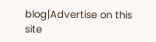blog|Advertise on this site